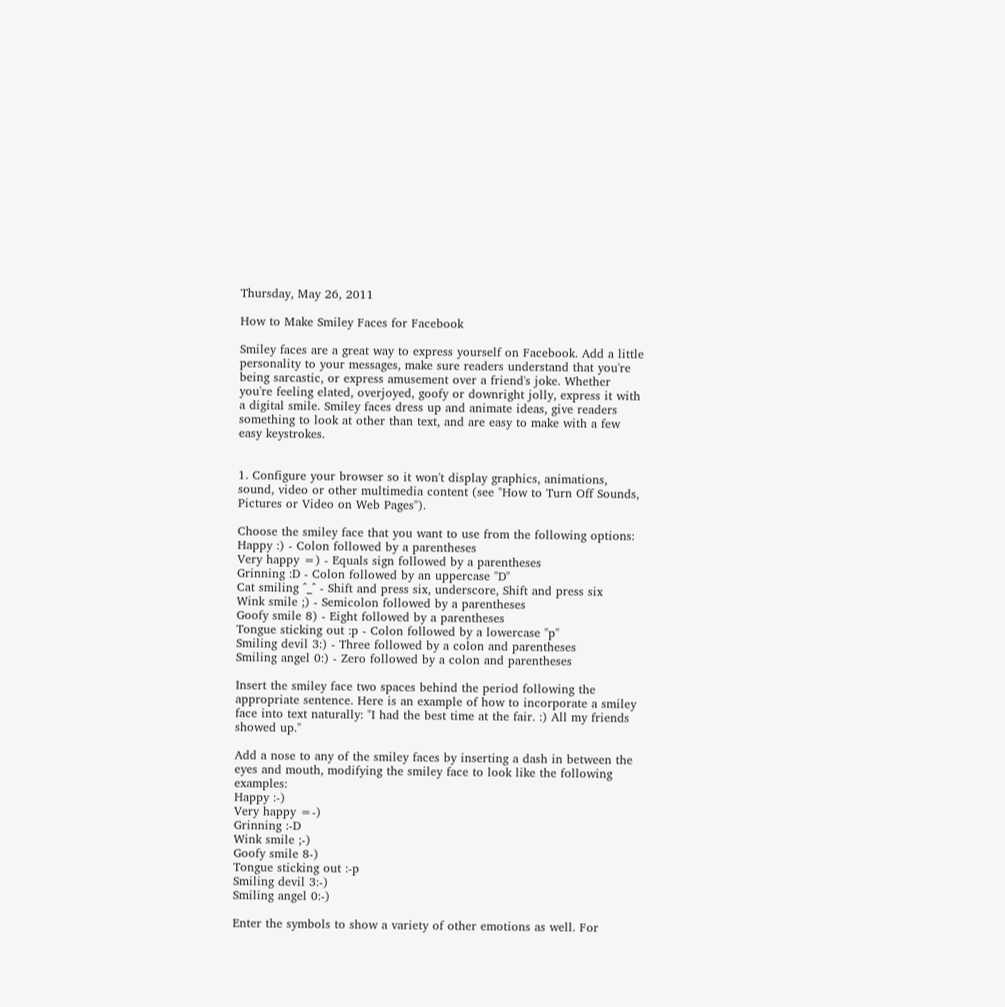Thursday, May 26, 2011

How to Make Smiley Faces for Facebook

Smiley faces are a great way to express yourself on Facebook. Add a little personality to your messages, make sure readers understand that you're being sarcastic, or express amusement over a friend's joke. Whether you're feeling elated, overjoyed, goofy or downright jolly, express it with a digital smile. Smiley faces dress up and animate ideas, give readers something to look at other than text, and are easy to make with a few easy keystrokes.


1. Configure your browser so it won't display graphics, animations, sound, video or other multimedia content (see "How to Turn Off Sounds, Pictures or Video on Web Pages").

Choose the smiley face that you want to use from the following options:
Happy :) - Colon followed by a parentheses
Very happy =) - Equals sign followed by a parentheses
Grinning :D - Colon followed by an uppercase "D"
Cat smiling ^_^ - Shift and press six, underscore, Shift and press six
Wink smile ;) - Semicolon followed by a parentheses
Goofy smile 8) - Eight followed by a parentheses
Tongue sticking out :p - Colon followed by a lowercase "p"
Smiling devil 3:) - Three followed by a colon and parentheses
Smiling angel 0:) - Zero followed by a colon and parentheses

Insert the smiley face two spaces behind the period following the appropriate sentence. Here is an example of how to incorporate a smiley face into text naturally: "I had the best time at the fair. :) All my friends showed up."

Add a nose to any of the smiley faces by inserting a dash in between the eyes and mouth, modifying the smiley face to look like the following examples:
Happy :-)
Very happy =-)
Grinning :-D
Wink smile ;-)
Goofy smile 8-)
Tongue sticking out :-p
Smiling devil 3:-)
Smiling angel 0:-)

Enter the symbols to show a variety of other emotions as well. For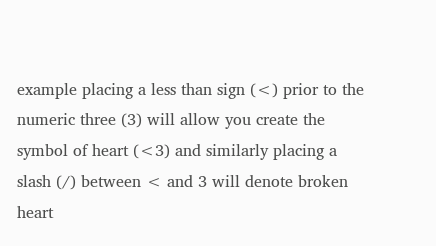example placing a less than sign (<) prior to the numeric three (3) will allow you create the symbol of heart (<3) and similarly placing a slash (/) between < and 3 will denote broken heart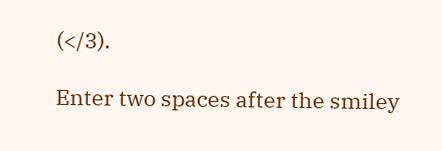(</3).

Enter two spaces after the smiley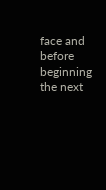face and before beginning the next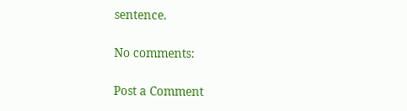sentence.

No comments:

Post a Comment